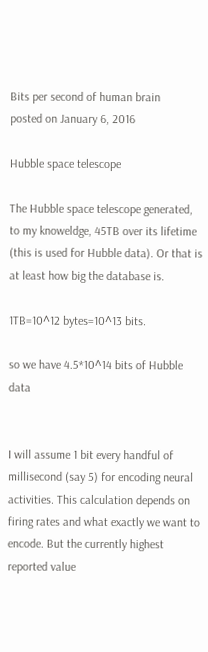Bits per second of human brain
posted on January 6, 2016

Hubble space telescope

The Hubble space telescope generated, to my knoweldge, 45TB over its lifetime (this is used for Hubble data). Or that is at least how big the database is.

1TB=10^12 bytes=10^13 bits.

so we have 4.5*10^14 bits of Hubble data


I will assume 1 bit every handful of millisecond (say 5) for encoding neural activities. This calculation depends on firing rates and what exactly we want to encode. But the currently highest reported value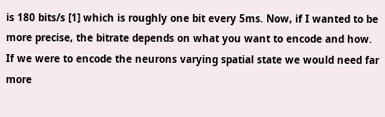is 180 bits/s [1] which is roughly one bit every 5ms. Now, if I wanted to be more precise, the bitrate depends on what you want to encode and how. If we were to encode the neurons varying spatial state we would need far more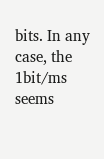bits. In any case, the 1bit/ms seems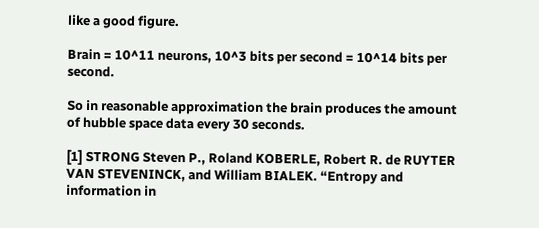like a good figure.

Brain = 10^11 neurons, 10^3 bits per second = 10^14 bits per second.

So in reasonable approximation the brain produces the amount of hubble space data every 30 seconds.

[1] STRONG Steven P., Roland KOBERLE, Robert R. de RUYTER VAN STEVENINCK, and William BIALEK. “Entropy and information in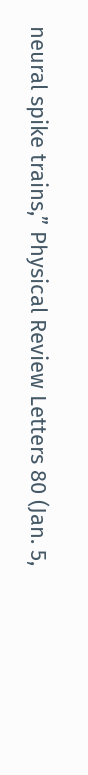neural spike trains,” Physical Review Letters 80 (Jan. 5,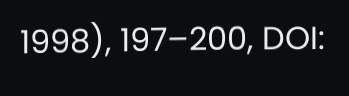1998), 197–200, DOI: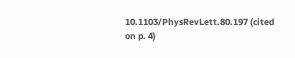10.1103/PhysRevLett.80.197 (cited on p. 4)